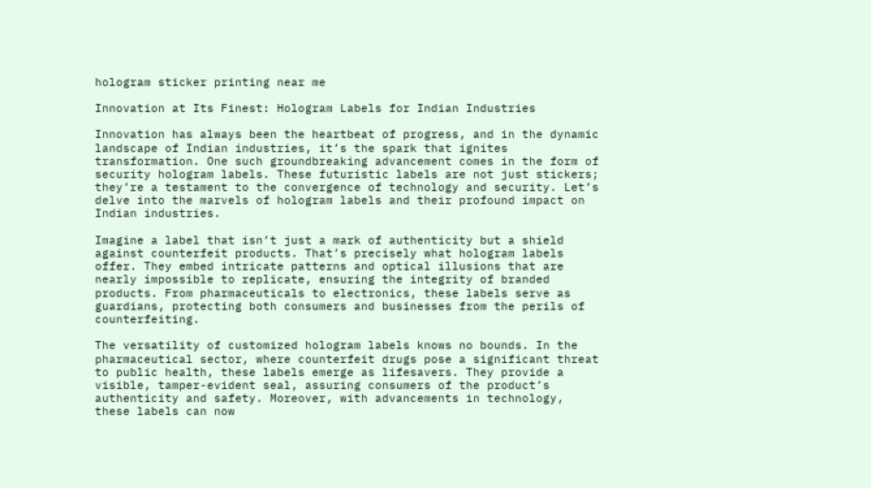hologram sticker printing near me

Innovation at Its Finest: Hologram Labels for Indian Industries

Innovation has always been the heartbeat of progress, and in the dynamic landscape of Indian industries, it’s the spark that ignites transformation. One such groundbreaking advancement comes in the form of security hologram labels. These futuristic labels are not just stickers; they’re a testament to the convergence of technology and security. Let’s delve into the marvels of hologram labels and their profound impact on Indian industries.

Imagine a label that isn’t just a mark of authenticity but a shield against counterfeit products. That’s precisely what hologram labels offer. They embed intricate patterns and optical illusions that are nearly impossible to replicate, ensuring the integrity of branded products. From pharmaceuticals to electronics, these labels serve as guardians, protecting both consumers and businesses from the perils of counterfeiting.

The versatility of customized hologram labels knows no bounds. In the pharmaceutical sector, where counterfeit drugs pose a significant threat to public health, these labels emerge as lifesavers. They provide a visible, tamper-evident seal, assuring consumers of the product’s authenticity and safety. Moreover, with advancements in technology, these labels can now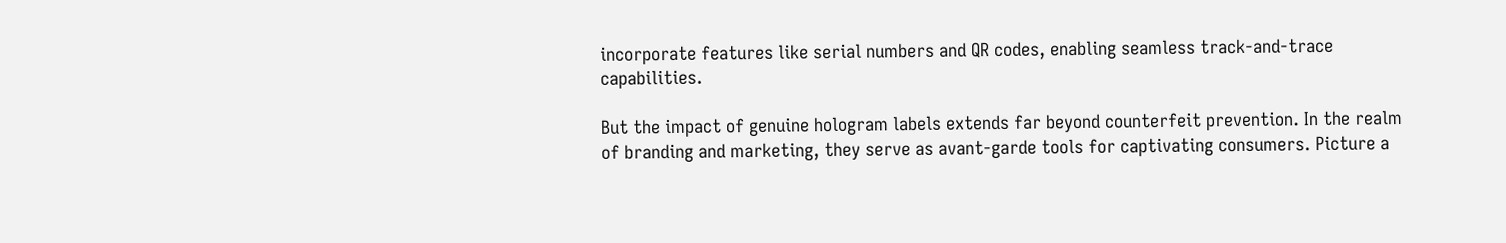incorporate features like serial numbers and QR codes, enabling seamless track-and-trace capabilities.

But the impact of genuine hologram labels extends far beyond counterfeit prevention. In the realm of branding and marketing, they serve as avant-garde tools for captivating consumers. Picture a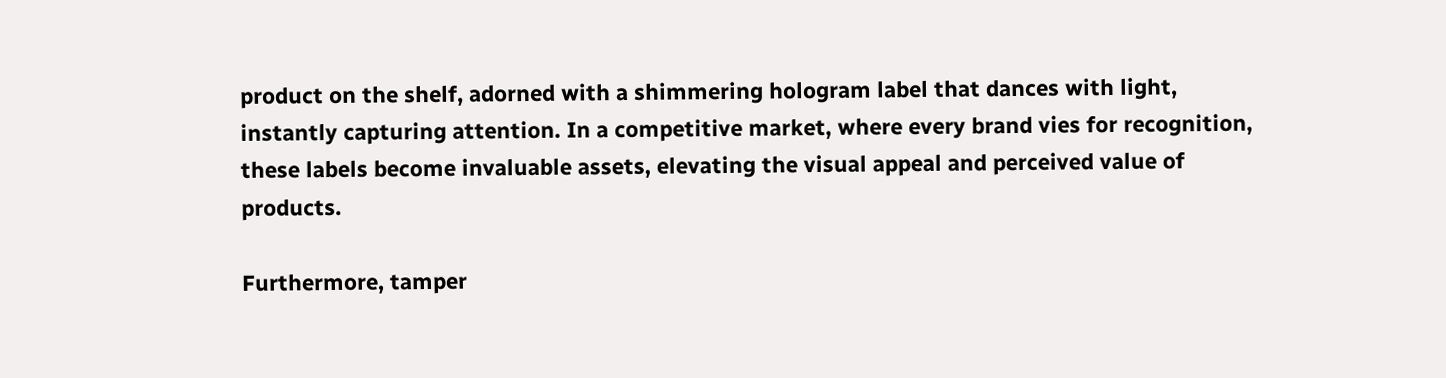product on the shelf, adorned with a shimmering hologram label that dances with light, instantly capturing attention. In a competitive market, where every brand vies for recognition, these labels become invaluable assets, elevating the visual appeal and perceived value of products.

Furthermore, tamper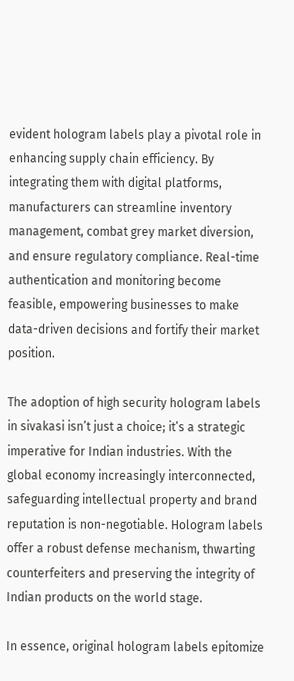evident hologram labels play a pivotal role in enhancing supply chain efficiency. By integrating them with digital platforms, manufacturers can streamline inventory management, combat grey market diversion, and ensure regulatory compliance. Real-time authentication and monitoring become feasible, empowering businesses to make data-driven decisions and fortify their market position.

The adoption of high security hologram labels in sivakasi isn’t just a choice; it’s a strategic imperative for Indian industries. With the global economy increasingly interconnected, safeguarding intellectual property and brand reputation is non-negotiable. Hologram labels offer a robust defense mechanism, thwarting counterfeiters and preserving the integrity of Indian products on the world stage.

In essence, original hologram labels epitomize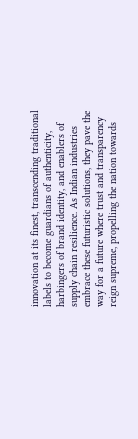innovation at its finest, transcending traditional labels to become guardians of authenticity, harbingers of brand identity, and enablers of supply chain resilience. As Indian industries embrace these futuristic solutions, they pave the way for a future where trust and transparency reign supreme, propelling the nation towards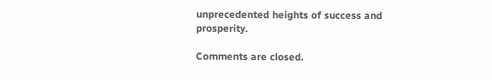unprecedented heights of success and prosperity.

Comments are closed.